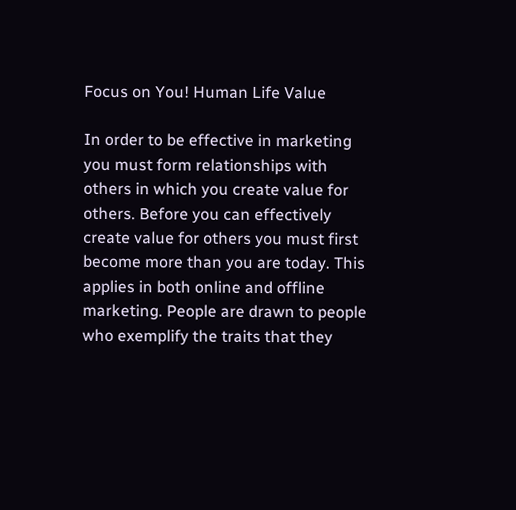Focus on You! Human Life Value

In order to be effective in marketing you must form relationships with others in which you create value for others. Before you can effectively create value for others you must first become more than you are today. This applies in both online and offline marketing. People are drawn to people who exemplify the traits that they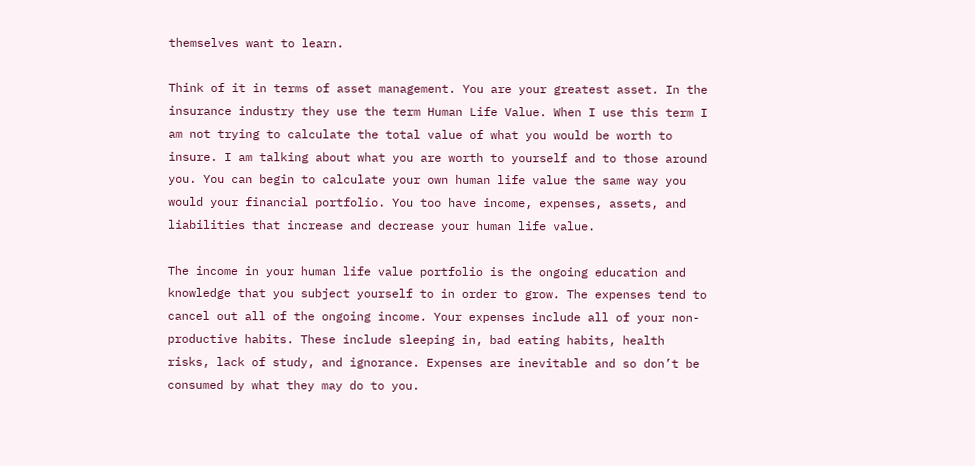themselves want to learn.

Think of it in terms of asset management. You are your greatest asset. In the insurance industry they use the term Human Life Value. When I use this term I am not trying to calculate the total value of what you would be worth to insure. I am talking about what you are worth to yourself and to those around you. You can begin to calculate your own human life value the same way you would your financial portfolio. You too have income, expenses, assets, and liabilities that increase and decrease your human life value.

The income in your human life value portfolio is the ongoing education and knowledge that you subject yourself to in order to grow. The expenses tend to cancel out all of the ongoing income. Your expenses include all of your non-productive habits. These include sleeping in, bad eating habits, health risks, lack of study, and ignorance. Expenses are inevitable and so don’t be consumed by what they may do to you.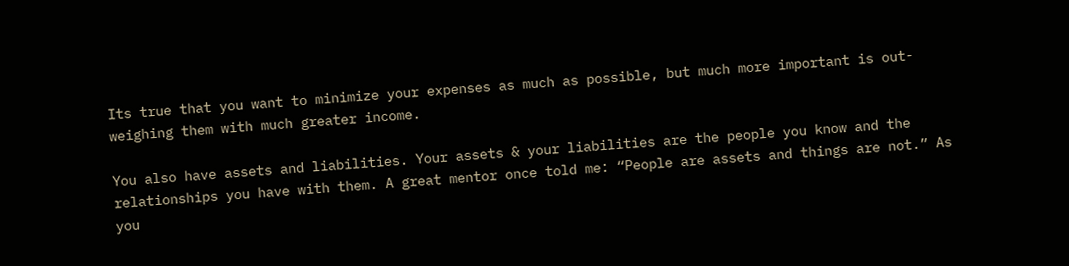Its true that you want to minimize your expenses as much as possible, but much more important is out-weighing them with much greater income.

You also have assets and liabilities. Your assets & your liabilities are the people you know and the relationships you have with them. A great mentor once told me: “People are assets and things are not.” As you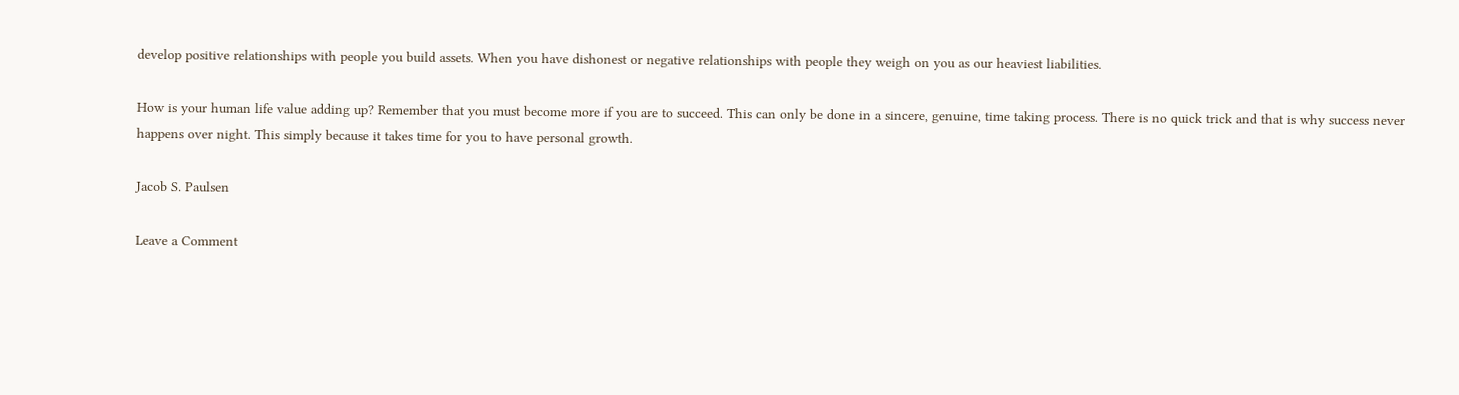develop positive relationships with people you build assets. When you have dishonest or negative relationships with people they weigh on you as our heaviest liabilities.

How is your human life value adding up? Remember that you must become more if you are to succeed. This can only be done in a sincere, genuine, time taking process. There is no quick trick and that is why success never happens over night. This simply because it takes time for you to have personal growth.

Jacob S. Paulsen

Leave a Comment